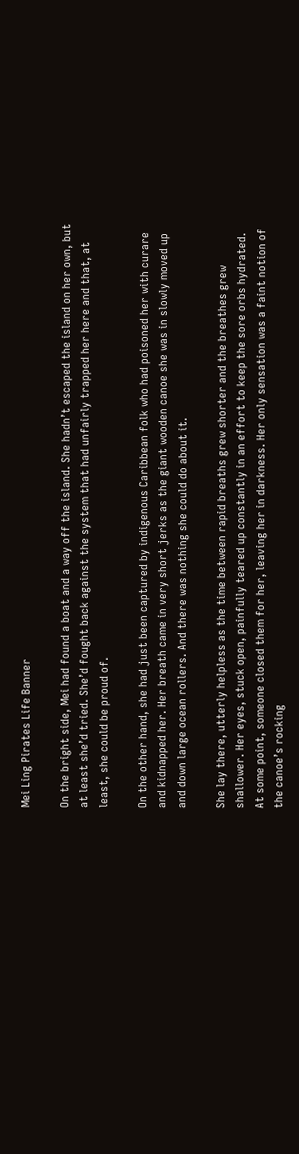Mei Ling Pirates Life Banner

On the bright side, Mei had found a boat and a way off the island. She hadn’t escaped the island on her own, but at least she’d tried. She’d fought back against the system that had unfairly trapped her here and that, at least, she could be proud of.

On the other hand, she had just been captured by indigenous Caribbean folk who had poisoned her with curare and kidnapped her. Her breath came in very short jerks as the giant wooden canoe she was in slowly moved up and down large ocean rollers. And there was nothing she could do about it.

She lay there, utterly helpless as the time between rapid breaths grew shorter and the breathes grew shallower. Her eyes, stuck open, painfully teared up constantly in an effort to keep the sore orbs hydrated. At some point, someone closed them for her, leaving her in darkness. Her only sensation was a faint notion of the canoe’s rocking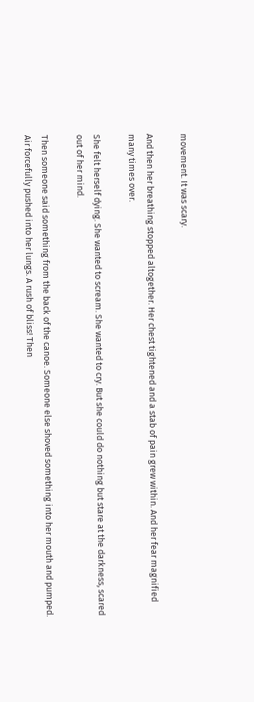movement. It was scary.

And then her breathing stopped altogether. Her chest tightened and a stab of pain grew within. And her fear magnified many times over.

She felt herself dying. She wanted to scream. She wanted to cry. But she could do nothing but stare at the darkness, scared out of her mind.

Then someone said something from the back of the canoe. Someone else shoved something into her mouth and pumped. Air forcefully pushed into her lungs. A rush of bliss! Then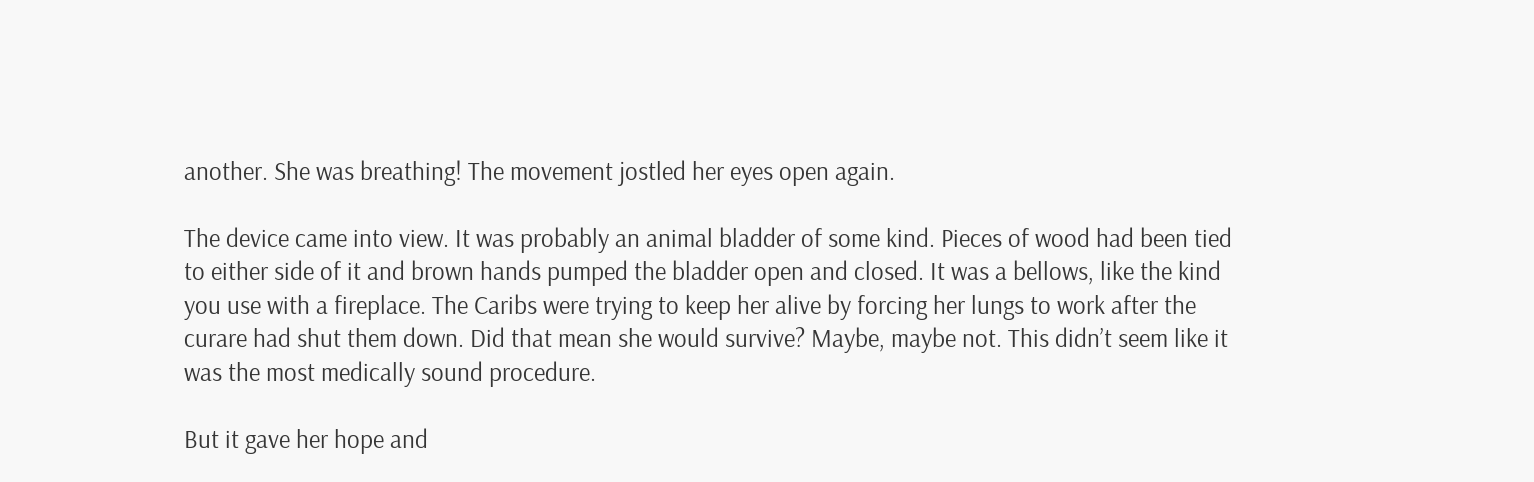another. She was breathing! The movement jostled her eyes open again.

The device came into view. It was probably an animal bladder of some kind. Pieces of wood had been tied to either side of it and brown hands pumped the bladder open and closed. It was a bellows, like the kind you use with a fireplace. The Caribs were trying to keep her alive by forcing her lungs to work after the curare had shut them down. Did that mean she would survive? Maybe, maybe not. This didn’t seem like it was the most medically sound procedure.

But it gave her hope and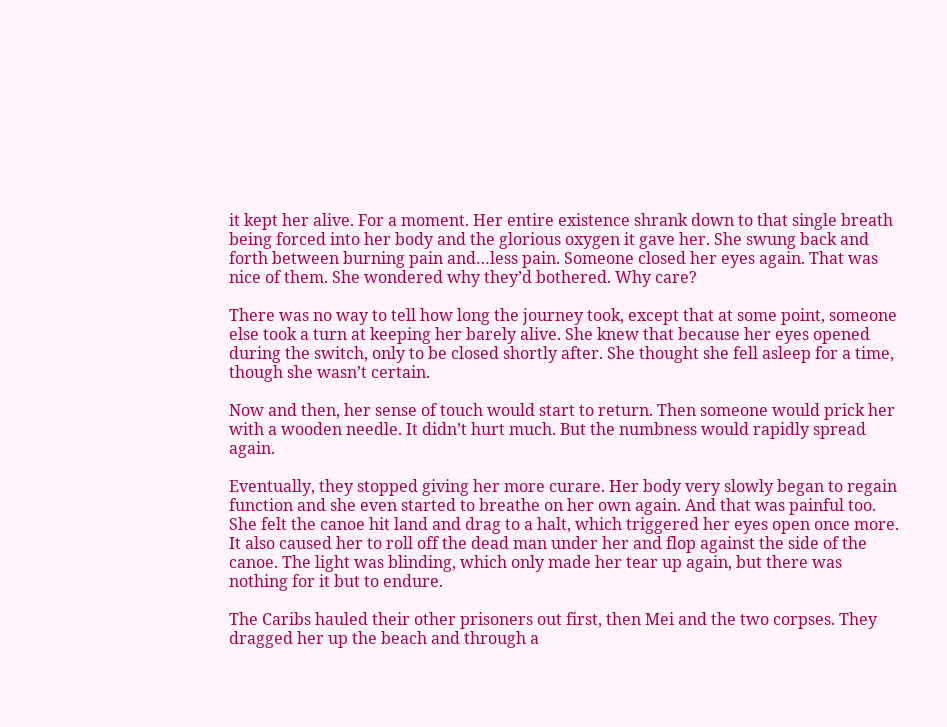it kept her alive. For a moment. Her entire existence shrank down to that single breath being forced into her body and the glorious oxygen it gave her. She swung back and forth between burning pain and…less pain. Someone closed her eyes again. That was nice of them. She wondered why they’d bothered. Why care?

There was no way to tell how long the journey took, except that at some point, someone else took a turn at keeping her barely alive. She knew that because her eyes opened during the switch, only to be closed shortly after. She thought she fell asleep for a time, though she wasn’t certain.

Now and then, her sense of touch would start to return. Then someone would prick her with a wooden needle. It didn’t hurt much. But the numbness would rapidly spread again.

Eventually, they stopped giving her more curare. Her body very slowly began to regain function and she even started to breathe on her own again. And that was painful too. She felt the canoe hit land and drag to a halt, which triggered her eyes open once more. It also caused her to roll off the dead man under her and flop against the side of the canoe. The light was blinding, which only made her tear up again, but there was nothing for it but to endure.

The Caribs hauled their other prisoners out first, then Mei and the two corpses. They dragged her up the beach and through a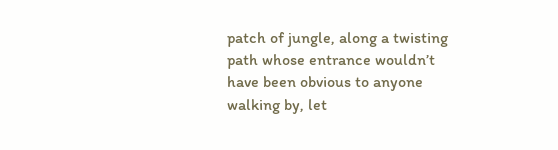patch of jungle, along a twisting path whose entrance wouldn’t have been obvious to anyone walking by, let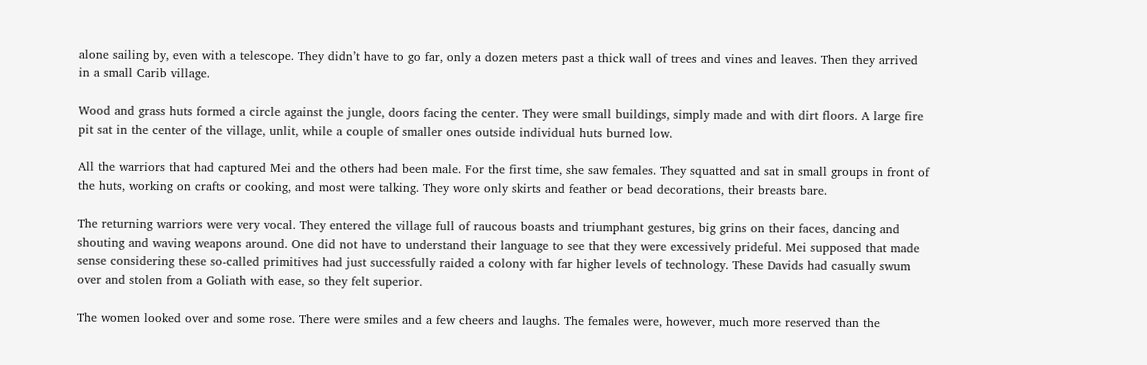alone sailing by, even with a telescope. They didn’t have to go far, only a dozen meters past a thick wall of trees and vines and leaves. Then they arrived in a small Carib village.

Wood and grass huts formed a circle against the jungle, doors facing the center. They were small buildings, simply made and with dirt floors. A large fire pit sat in the center of the village, unlit, while a couple of smaller ones outside individual huts burned low.

All the warriors that had captured Mei and the others had been male. For the first time, she saw females. They squatted and sat in small groups in front of the huts, working on crafts or cooking, and most were talking. They wore only skirts and feather or bead decorations, their breasts bare.

The returning warriors were very vocal. They entered the village full of raucous boasts and triumphant gestures, big grins on their faces, dancing and shouting and waving weapons around. One did not have to understand their language to see that they were excessively prideful. Mei supposed that made sense considering these so-called primitives had just successfully raided a colony with far higher levels of technology. These Davids had casually swum over and stolen from a Goliath with ease, so they felt superior.

The women looked over and some rose. There were smiles and a few cheers and laughs. The females were, however, much more reserved than the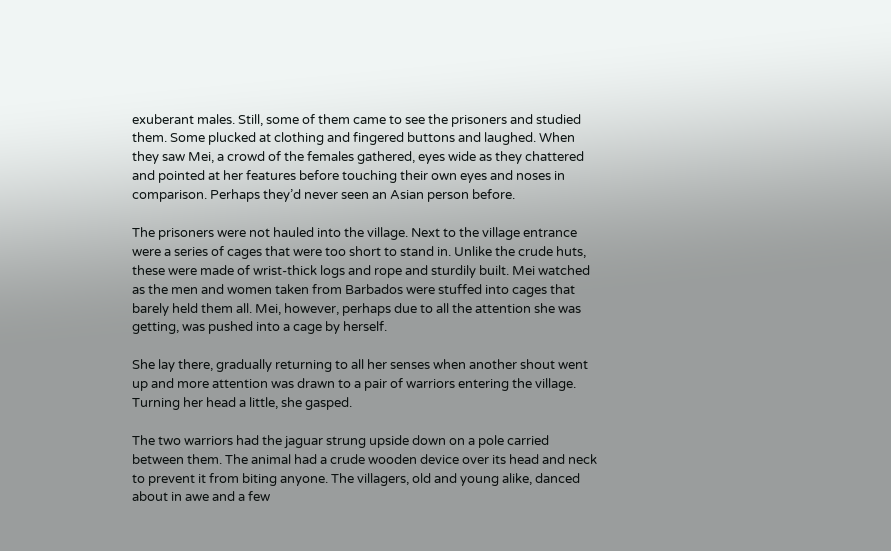exuberant males. Still, some of them came to see the prisoners and studied them. Some plucked at clothing and fingered buttons and laughed. When they saw Mei, a crowd of the females gathered, eyes wide as they chattered and pointed at her features before touching their own eyes and noses in comparison. Perhaps they’d never seen an Asian person before.

The prisoners were not hauled into the village. Next to the village entrance were a series of cages that were too short to stand in. Unlike the crude huts, these were made of wrist-thick logs and rope and sturdily built. Mei watched as the men and women taken from Barbados were stuffed into cages that barely held them all. Mei, however, perhaps due to all the attention she was getting, was pushed into a cage by herself.

She lay there, gradually returning to all her senses when another shout went up and more attention was drawn to a pair of warriors entering the village. Turning her head a little, she gasped.

The two warriors had the jaguar strung upside down on a pole carried between them. The animal had a crude wooden device over its head and neck to prevent it from biting anyone. The villagers, old and young alike, danced about in awe and a few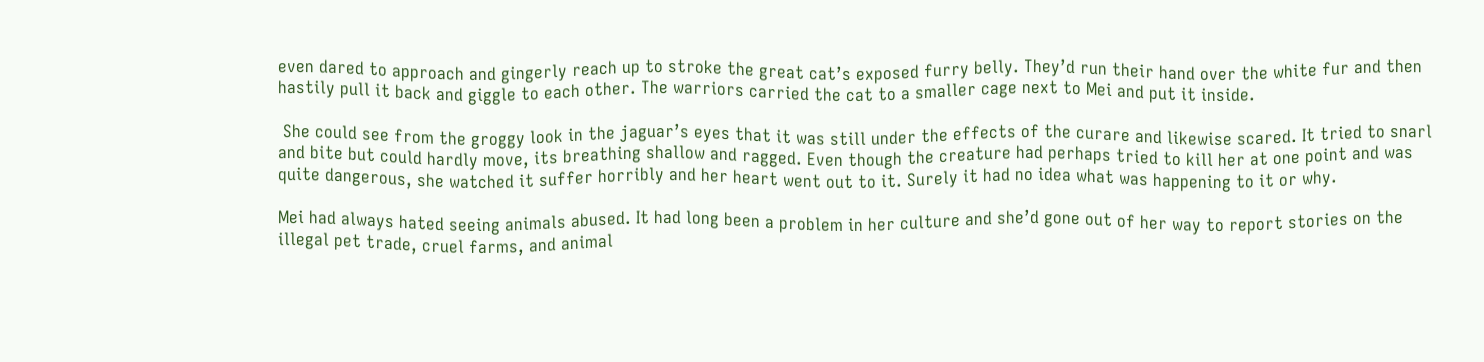even dared to approach and gingerly reach up to stroke the great cat’s exposed furry belly. They’d run their hand over the white fur and then hastily pull it back and giggle to each other. The warriors carried the cat to a smaller cage next to Mei and put it inside.

 She could see from the groggy look in the jaguar’s eyes that it was still under the effects of the curare and likewise scared. It tried to snarl and bite but could hardly move, its breathing shallow and ragged. Even though the creature had perhaps tried to kill her at one point and was quite dangerous, she watched it suffer horribly and her heart went out to it. Surely it had no idea what was happening to it or why.

Mei had always hated seeing animals abused. It had long been a problem in her culture and she’d gone out of her way to report stories on the illegal pet trade, cruel farms, and animal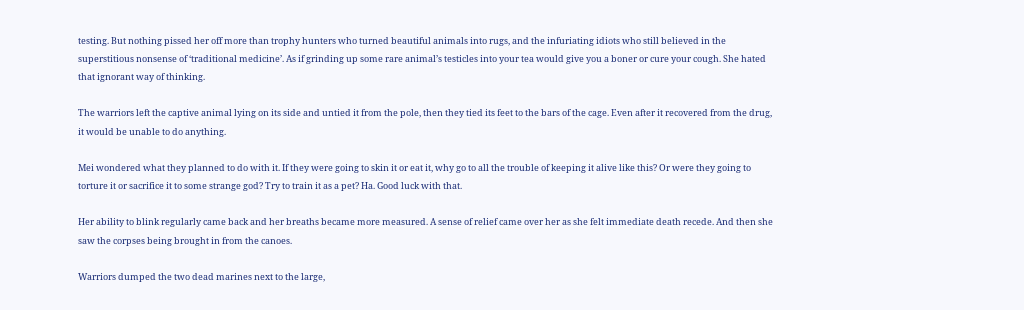testing. But nothing pissed her off more than trophy hunters who turned beautiful animals into rugs, and the infuriating idiots who still believed in the superstitious nonsense of ‘traditional medicine’. As if grinding up some rare animal’s testicles into your tea would give you a boner or cure your cough. She hated that ignorant way of thinking.

The warriors left the captive animal lying on its side and untied it from the pole, then they tied its feet to the bars of the cage. Even after it recovered from the drug, it would be unable to do anything.

Mei wondered what they planned to do with it. If they were going to skin it or eat it, why go to all the trouble of keeping it alive like this? Or were they going to torture it or sacrifice it to some strange god? Try to train it as a pet? Ha. Good luck with that.

Her ability to blink regularly came back and her breaths became more measured. A sense of relief came over her as she felt immediate death recede. And then she saw the corpses being brought in from the canoes.

Warriors dumped the two dead marines next to the large,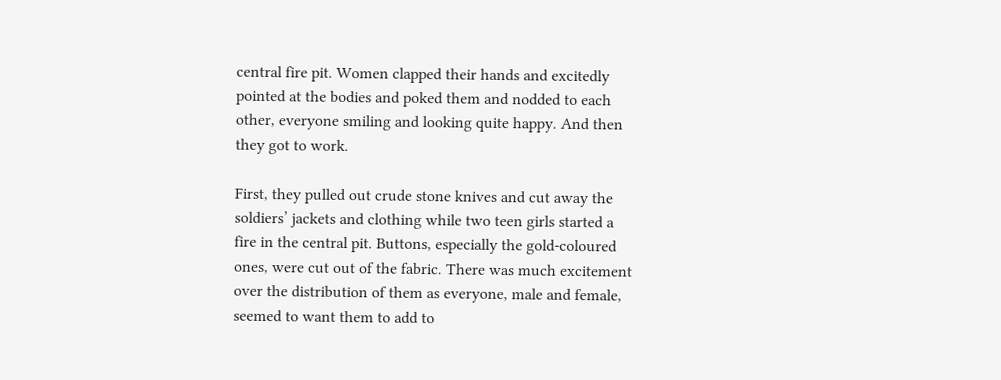central fire pit. Women clapped their hands and excitedly pointed at the bodies and poked them and nodded to each other, everyone smiling and looking quite happy. And then they got to work.

First, they pulled out crude stone knives and cut away the soldiers’ jackets and clothing while two teen girls started a fire in the central pit. Buttons, especially the gold-coloured ones, were cut out of the fabric. There was much excitement over the distribution of them as everyone, male and female, seemed to want them to add to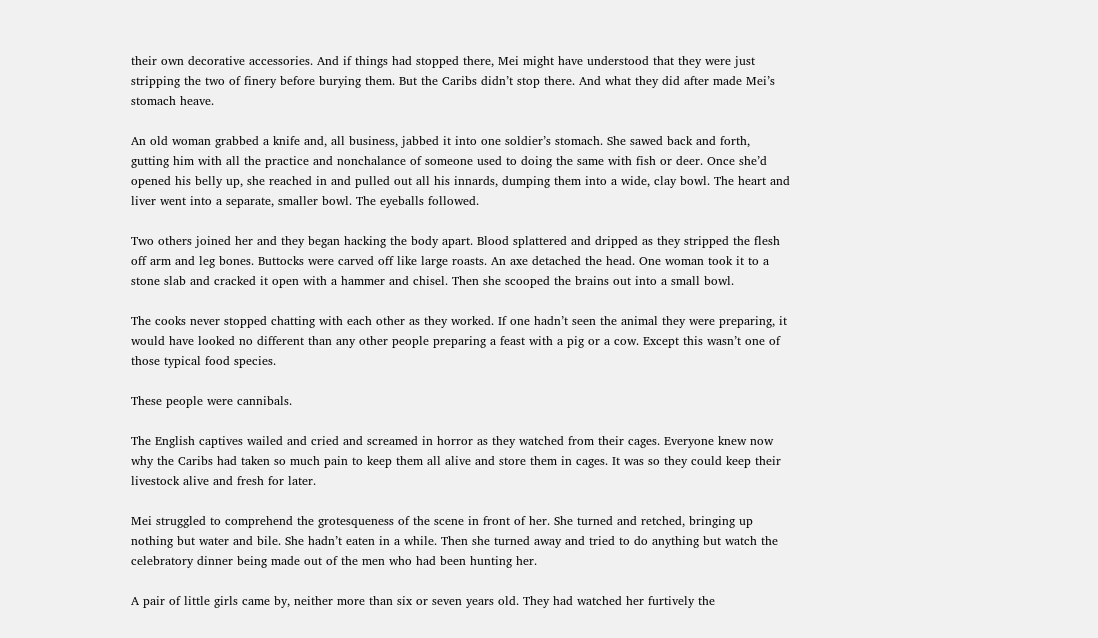their own decorative accessories. And if things had stopped there, Mei might have understood that they were just stripping the two of finery before burying them. But the Caribs didn’t stop there. And what they did after made Mei’s stomach heave.

An old woman grabbed a knife and, all business, jabbed it into one soldier’s stomach. She sawed back and forth, gutting him with all the practice and nonchalance of someone used to doing the same with fish or deer. Once she’d opened his belly up, she reached in and pulled out all his innards, dumping them into a wide, clay bowl. The heart and liver went into a separate, smaller bowl. The eyeballs followed.

Two others joined her and they began hacking the body apart. Blood splattered and dripped as they stripped the flesh off arm and leg bones. Buttocks were carved off like large roasts. An axe detached the head. One woman took it to a stone slab and cracked it open with a hammer and chisel. Then she scooped the brains out into a small bowl.

The cooks never stopped chatting with each other as they worked. If one hadn’t seen the animal they were preparing, it would have looked no different than any other people preparing a feast with a pig or a cow. Except this wasn’t one of those typical food species.

These people were cannibals.

The English captives wailed and cried and screamed in horror as they watched from their cages. Everyone knew now why the Caribs had taken so much pain to keep them all alive and store them in cages. It was so they could keep their livestock alive and fresh for later.

Mei struggled to comprehend the grotesqueness of the scene in front of her. She turned and retched, bringing up nothing but water and bile. She hadn’t eaten in a while. Then she turned away and tried to do anything but watch the celebratory dinner being made out of the men who had been hunting her.

A pair of little girls came by, neither more than six or seven years old. They had watched her furtively the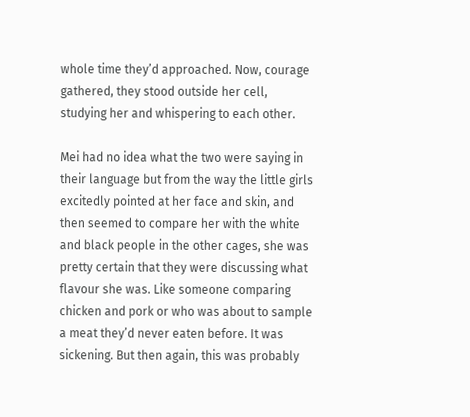whole time they’d approached. Now, courage gathered, they stood outside her cell, studying her and whispering to each other.

Mei had no idea what the two were saying in their language but from the way the little girls excitedly pointed at her face and skin, and then seemed to compare her with the white and black people in the other cages, she was pretty certain that they were discussing what flavour she was. Like someone comparing chicken and pork or who was about to sample a meat they’d never eaten before. It was sickening. But then again, this was probably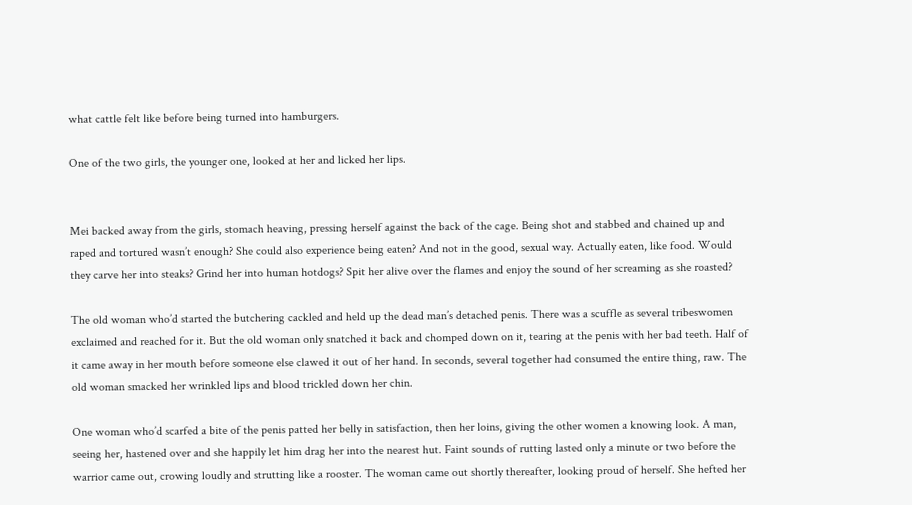what cattle felt like before being turned into hamburgers.

One of the two girls, the younger one, looked at her and licked her lips.


Mei backed away from the girls, stomach heaving, pressing herself against the back of the cage. Being shot and stabbed and chained up and raped and tortured wasn’t enough? She could also experience being eaten? And not in the good, sexual way. Actually eaten, like food. Would they carve her into steaks? Grind her into human hotdogs? Spit her alive over the flames and enjoy the sound of her screaming as she roasted?

The old woman who’d started the butchering cackled and held up the dead man’s detached penis. There was a scuffle as several tribeswomen exclaimed and reached for it. But the old woman only snatched it back and chomped down on it, tearing at the penis with her bad teeth. Half of it came away in her mouth before someone else clawed it out of her hand. In seconds, several together had consumed the entire thing, raw. The old woman smacked her wrinkled lips and blood trickled down her chin.

One woman who’d scarfed a bite of the penis patted her belly in satisfaction, then her loins, giving the other women a knowing look. A man, seeing her, hastened over and she happily let him drag her into the nearest hut. Faint sounds of rutting lasted only a minute or two before the warrior came out, crowing loudly and strutting like a rooster. The woman came out shortly thereafter, looking proud of herself. She hefted her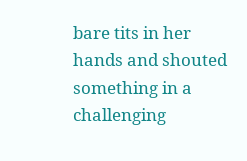bare tits in her hands and shouted something in a challenging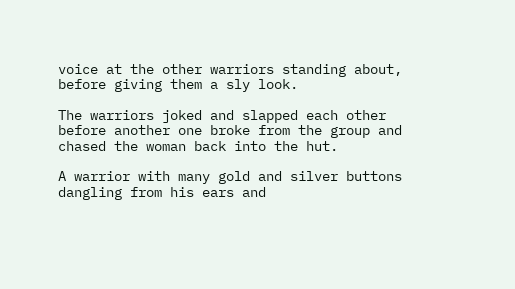voice at the other warriors standing about, before giving them a sly look.

The warriors joked and slapped each other before another one broke from the group and chased the woman back into the hut.

A warrior with many gold and silver buttons dangling from his ears and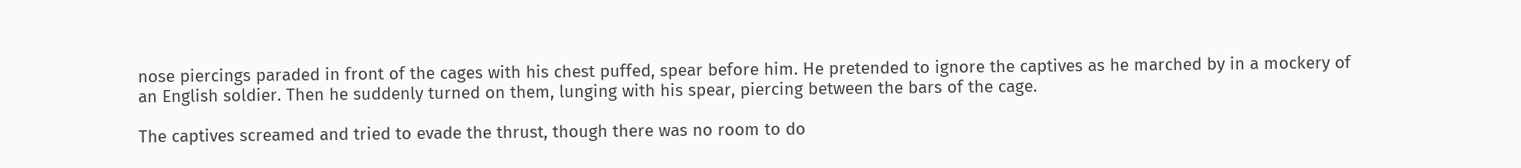nose piercings paraded in front of the cages with his chest puffed, spear before him. He pretended to ignore the captives as he marched by in a mockery of an English soldier. Then he suddenly turned on them, lunging with his spear, piercing between the bars of the cage.

The captives screamed and tried to evade the thrust, though there was no room to do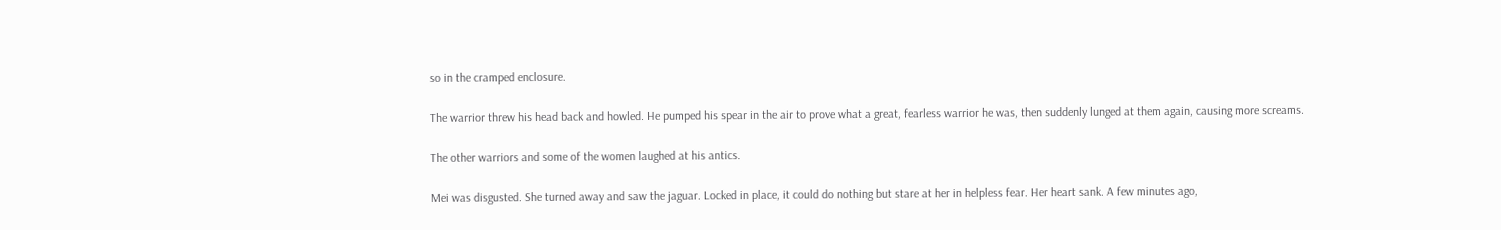so in the cramped enclosure.

The warrior threw his head back and howled. He pumped his spear in the air to prove what a great, fearless warrior he was, then suddenly lunged at them again, causing more screams.

The other warriors and some of the women laughed at his antics.

Mei was disgusted. She turned away and saw the jaguar. Locked in place, it could do nothing but stare at her in helpless fear. Her heart sank. A few minutes ago,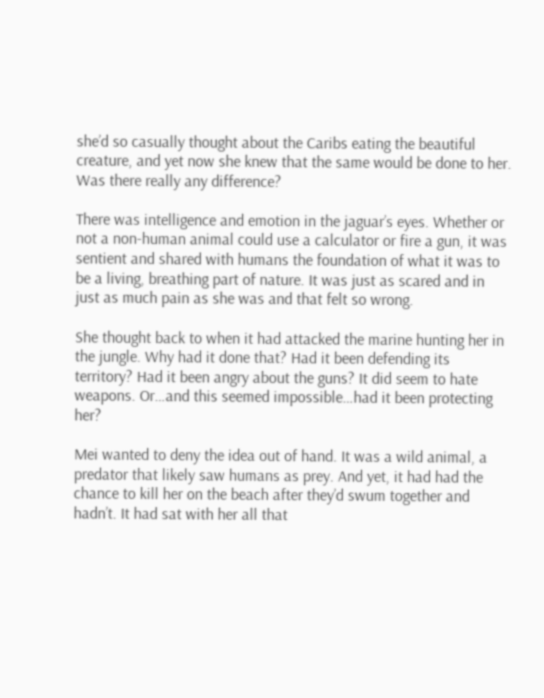she’d so casually thought about the Caribs eating the beautiful creature, and yet now she knew that the same would be done to her. Was there really any difference?

There was intelligence and emotion in the jaguar’s eyes. Whether or not a non-human animal could use a calculator or fire a gun, it was sentient and shared with humans the foundation of what it was to be a living, breathing part of nature. It was just as scared and in just as much pain as she was and that felt so wrong.

She thought back to when it had attacked the marine hunting her in the jungle. Why had it done that? Had it been defending its territory? Had it been angry about the guns? It did seem to hate weapons. Or…and this seemed impossible…had it been protecting her?

Mei wanted to deny the idea out of hand. It was a wild animal, a predator that likely saw humans as prey. And yet, it had had the chance to kill her on the beach after they’d swum together and hadn’t. It had sat with her all that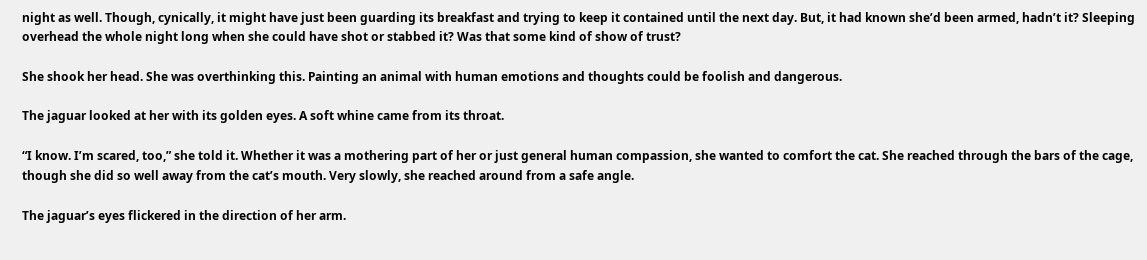night as well. Though, cynically, it might have just been guarding its breakfast and trying to keep it contained until the next day. But, it had known she’d been armed, hadn’t it? Sleeping overhead the whole night long when she could have shot or stabbed it? Was that some kind of show of trust?

She shook her head. She was overthinking this. Painting an animal with human emotions and thoughts could be foolish and dangerous.

The jaguar looked at her with its golden eyes. A soft whine came from its throat.

“I know. I’m scared, too,” she told it. Whether it was a mothering part of her or just general human compassion, she wanted to comfort the cat. She reached through the bars of the cage, though she did so well away from the cat’s mouth. Very slowly, she reached around from a safe angle.

The jaguar’s eyes flickered in the direction of her arm.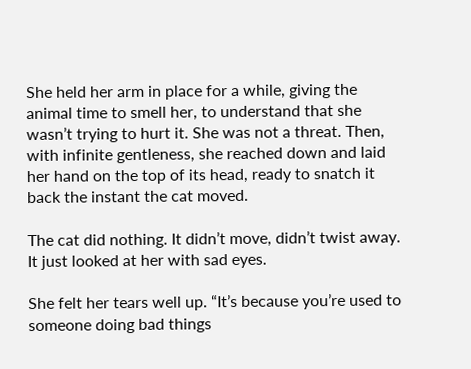She held her arm in place for a while, giving the animal time to smell her, to understand that she wasn’t trying to hurt it. She was not a threat. Then, with infinite gentleness, she reached down and laid her hand on the top of its head, ready to snatch it back the instant the cat moved.

The cat did nothing. It didn’t move, didn’t twist away. It just looked at her with sad eyes.

She felt her tears well up. “It’s because you’re used to someone doing bad things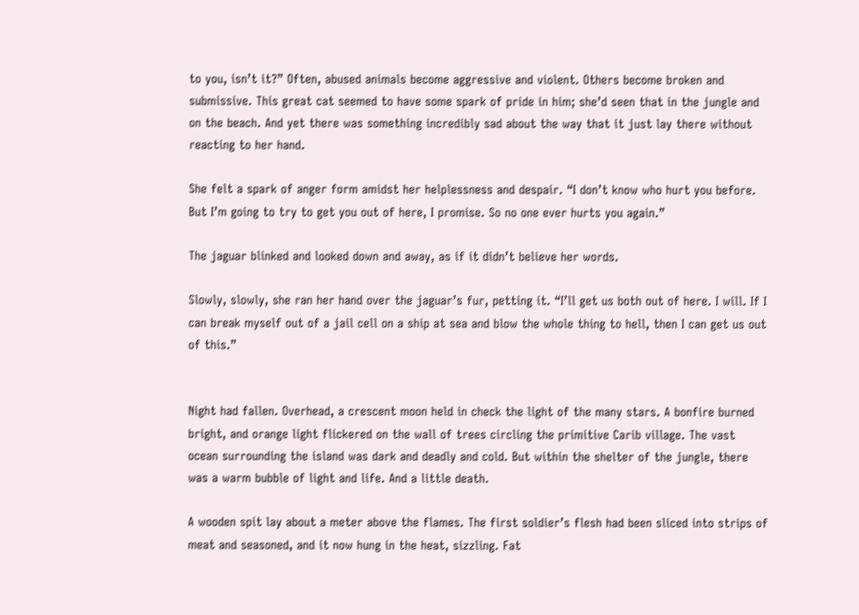to you, isn’t it?” Often, abused animals become aggressive and violent. Others become broken and submissive. This great cat seemed to have some spark of pride in him; she’d seen that in the jungle and on the beach. And yet there was something incredibly sad about the way that it just lay there without reacting to her hand.

She felt a spark of anger form amidst her helplessness and despair. “I don’t know who hurt you before. But I’m going to try to get you out of here, I promise. So no one ever hurts you again.”

The jaguar blinked and looked down and away, as if it didn’t believe her words.

Slowly, slowly, she ran her hand over the jaguar’s fur, petting it. “I’ll get us both out of here. I will. If I can break myself out of a jail cell on a ship at sea and blow the whole thing to hell, then I can get us out of this.”


Night had fallen. Overhead, a crescent moon held in check the light of the many stars. A bonfire burned bright, and orange light flickered on the wall of trees circling the primitive Carib village. The vast ocean surrounding the island was dark and deadly and cold. But within the shelter of the jungle, there was a warm bubble of light and life. And a little death.

A wooden spit lay about a meter above the flames. The first soldier’s flesh had been sliced into strips of meat and seasoned, and it now hung in the heat, sizzling. Fat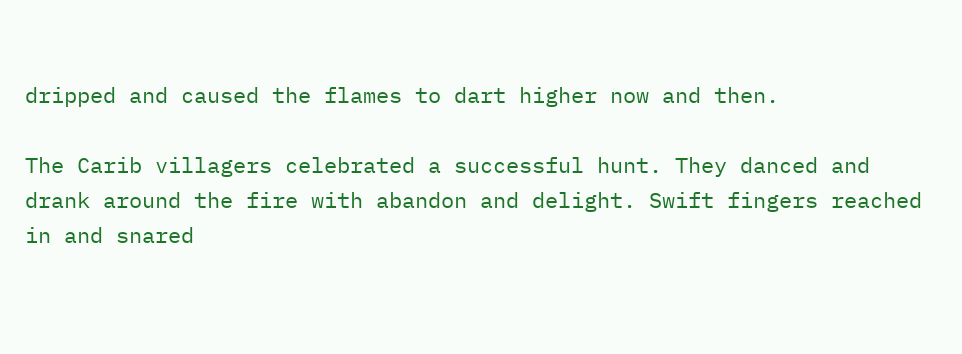dripped and caused the flames to dart higher now and then.

The Carib villagers celebrated a successful hunt. They danced and drank around the fire with abandon and delight. Swift fingers reached in and snared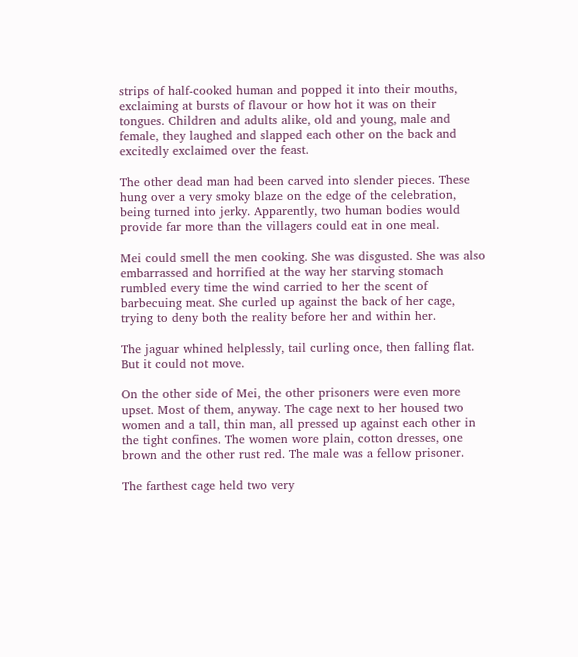strips of half-cooked human and popped it into their mouths, exclaiming at bursts of flavour or how hot it was on their tongues. Children and adults alike, old and young, male and female, they laughed and slapped each other on the back and excitedly exclaimed over the feast.

The other dead man had been carved into slender pieces. These hung over a very smoky blaze on the edge of the celebration, being turned into jerky. Apparently, two human bodies would provide far more than the villagers could eat in one meal.

Mei could smell the men cooking. She was disgusted. She was also embarrassed and horrified at the way her starving stomach rumbled every time the wind carried to her the scent of barbecuing meat. She curled up against the back of her cage, trying to deny both the reality before her and within her.

The jaguar whined helplessly, tail curling once, then falling flat. But it could not move.

On the other side of Mei, the other prisoners were even more upset. Most of them, anyway. The cage next to her housed two women and a tall, thin man, all pressed up against each other in the tight confines. The women wore plain, cotton dresses, one brown and the other rust red. The male was a fellow prisoner.

The farthest cage held two very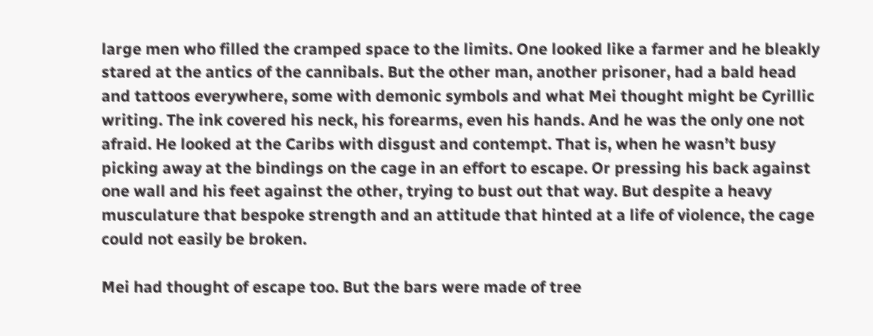large men who filled the cramped space to the limits. One looked like a farmer and he bleakly stared at the antics of the cannibals. But the other man, another prisoner, had a bald head and tattoos everywhere, some with demonic symbols and what Mei thought might be Cyrillic writing. The ink covered his neck, his forearms, even his hands. And he was the only one not afraid. He looked at the Caribs with disgust and contempt. That is, when he wasn’t busy picking away at the bindings on the cage in an effort to escape. Or pressing his back against one wall and his feet against the other, trying to bust out that way. But despite a heavy musculature that bespoke strength and an attitude that hinted at a life of violence, the cage could not easily be broken.

Mei had thought of escape too. But the bars were made of tree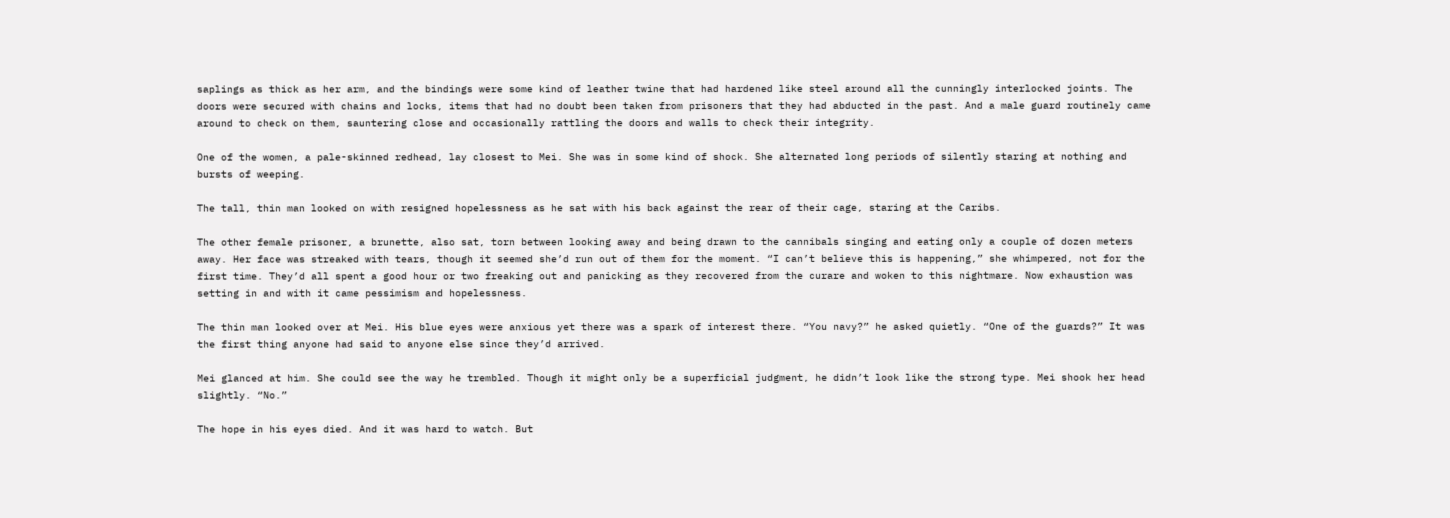saplings as thick as her arm, and the bindings were some kind of leather twine that had hardened like steel around all the cunningly interlocked joints. The doors were secured with chains and locks, items that had no doubt been taken from prisoners that they had abducted in the past. And a male guard routinely came around to check on them, sauntering close and occasionally rattling the doors and walls to check their integrity.

One of the women, a pale-skinned redhead, lay closest to Mei. She was in some kind of shock. She alternated long periods of silently staring at nothing and bursts of weeping.

The tall, thin man looked on with resigned hopelessness as he sat with his back against the rear of their cage, staring at the Caribs.

The other female prisoner, a brunette, also sat, torn between looking away and being drawn to the cannibals singing and eating only a couple of dozen meters away. Her face was streaked with tears, though it seemed she’d run out of them for the moment. “I can’t believe this is happening,” she whimpered, not for the first time. They’d all spent a good hour or two freaking out and panicking as they recovered from the curare and woken to this nightmare. Now exhaustion was setting in and with it came pessimism and hopelessness.

The thin man looked over at Mei. His blue eyes were anxious yet there was a spark of interest there. “You navy?” he asked quietly. “One of the guards?” It was the first thing anyone had said to anyone else since they’d arrived.

Mei glanced at him. She could see the way he trembled. Though it might only be a superficial judgment, he didn’t look like the strong type. Mei shook her head slightly. “No.”

The hope in his eyes died. And it was hard to watch. But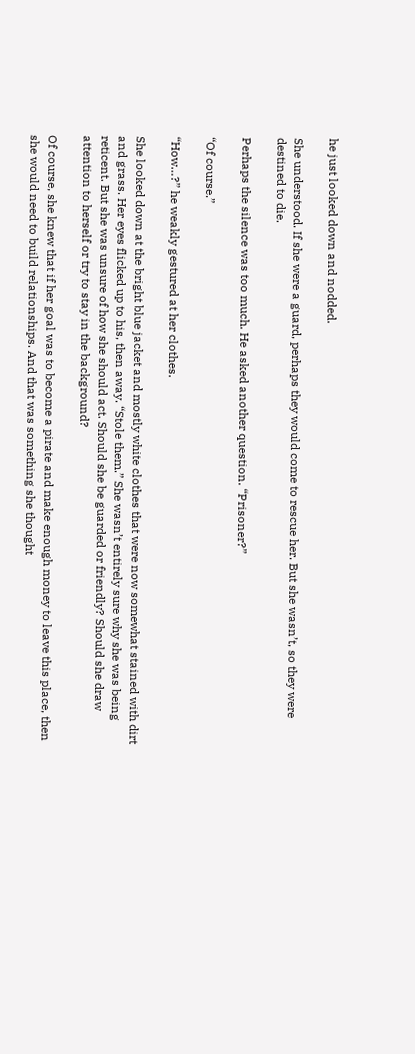he just looked down and nodded.

She understood. If she were a guard, perhaps they would come to rescue her. But she wasn’t, so they were destined to die.

Perhaps the silence was too much. He asked another question. “Prisoner?”

“Of course.”

“How…?” he weakly gestured at her clothes.

She looked down at the bright blue jacket and mostly white clothes that were now somewhat stained with dirt and grass. Her eyes flicked up to his, then away. “Stole them.” She wasn’t entirely sure why she was being reticent. But she was unsure of how she should act. Should she be guarded or friendly? Should she draw attention to herself or try to stay in the background?

Of course, she knew that if her goal was to become a pirate and make enough money to leave this place, then she would need to build relationships. And that was something she thought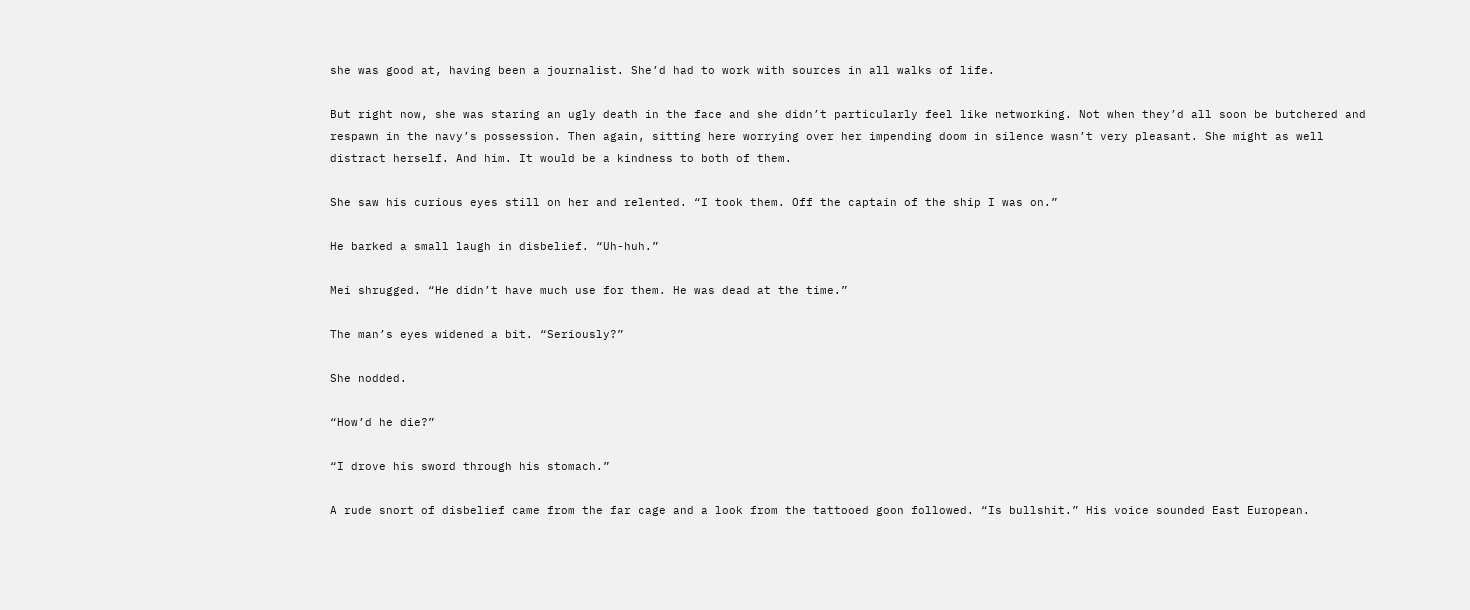she was good at, having been a journalist. She’d had to work with sources in all walks of life.

But right now, she was staring an ugly death in the face and she didn’t particularly feel like networking. Not when they’d all soon be butchered and respawn in the navy’s possession. Then again, sitting here worrying over her impending doom in silence wasn’t very pleasant. She might as well distract herself. And him. It would be a kindness to both of them.

She saw his curious eyes still on her and relented. “I took them. Off the captain of the ship I was on.”

He barked a small laugh in disbelief. “Uh-huh.”

Mei shrugged. “He didn’t have much use for them. He was dead at the time.”

The man’s eyes widened a bit. “Seriously?”

She nodded.

“How’d he die?”

“I drove his sword through his stomach.”

A rude snort of disbelief came from the far cage and a look from the tattooed goon followed. “Is bullshit.” His voice sounded East European.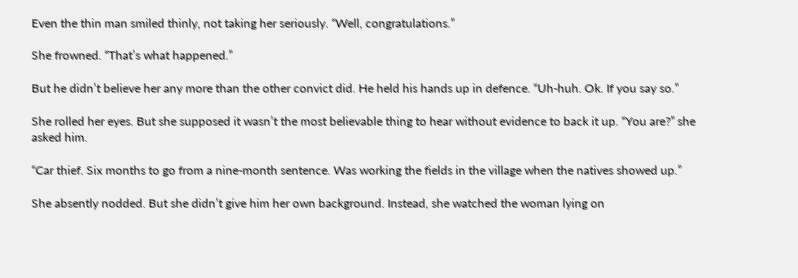Even the thin man smiled thinly, not taking her seriously. “Well, congratulations.”

She frowned. “That’s what happened.”

But he didn’t believe her any more than the other convict did. He held his hands up in defence. “Uh-huh. Ok. If you say so.”

She rolled her eyes. But she supposed it wasn’t the most believable thing to hear without evidence to back it up. “You are?” she asked him.

“Car thief. Six months to go from a nine-month sentence. Was working the fields in the village when the natives showed up.”

She absently nodded. But she didn’t give him her own background. Instead, she watched the woman lying on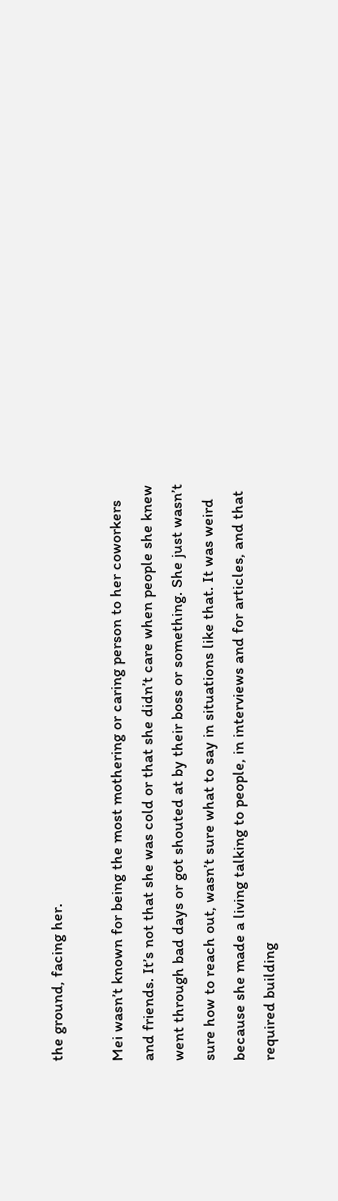the ground, facing her.

Mei wasn’t known for being the most mothering or caring person to her coworkers and friends. It’s not that she was cold or that she didn’t care when people she knew went through bad days or got shouted at by their boss or something. She just wasn’t sure how to reach out, wasn’t sure what to say in situations like that. It was weird because she made a living talking to people, in interviews and for articles, and that required building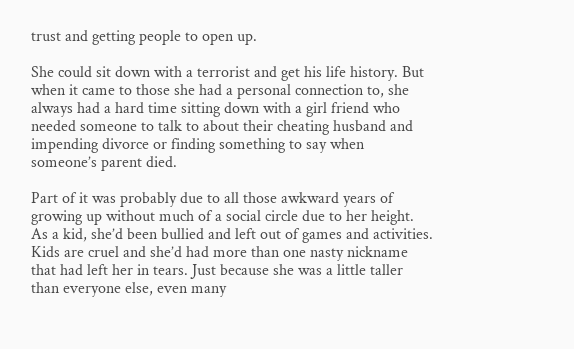trust and getting people to open up.

She could sit down with a terrorist and get his life history. But when it came to those she had a personal connection to, she always had a hard time sitting down with a girl friend who needed someone to talk to about their cheating husband and impending divorce or finding something to say when someone’s parent died.

Part of it was probably due to all those awkward years of growing up without much of a social circle due to her height. As a kid, she’d been bullied and left out of games and activities. Kids are cruel and she’d had more than one nasty nickname that had left her in tears. Just because she was a little taller than everyone else, even many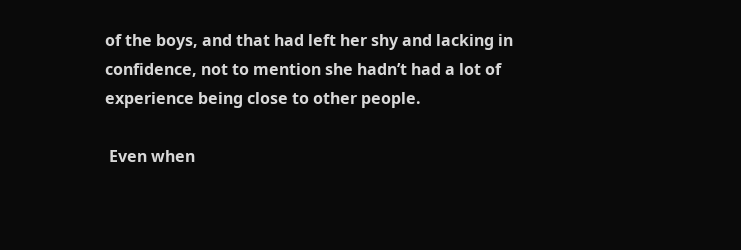of the boys, and that had left her shy and lacking in confidence, not to mention she hadn’t had a lot of experience being close to other people.

 Even when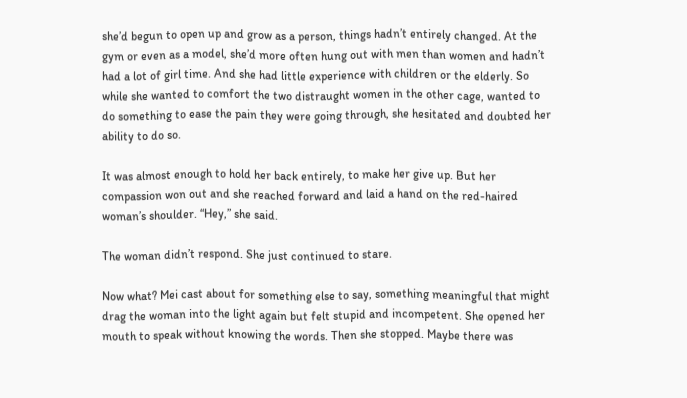she’d begun to open up and grow as a person, things hadn’t entirely changed. At the gym or even as a model, she’d more often hung out with men than women and hadn’t had a lot of girl time. And she had little experience with children or the elderly. So while she wanted to comfort the two distraught women in the other cage, wanted to do something to ease the pain they were going through, she hesitated and doubted her ability to do so.

It was almost enough to hold her back entirely, to make her give up. But her compassion won out and she reached forward and laid a hand on the red-haired woman’s shoulder. “Hey,” she said.

The woman didn’t respond. She just continued to stare.

Now what? Mei cast about for something else to say, something meaningful that might drag the woman into the light again but felt stupid and incompetent. She opened her mouth to speak without knowing the words. Then she stopped. Maybe there was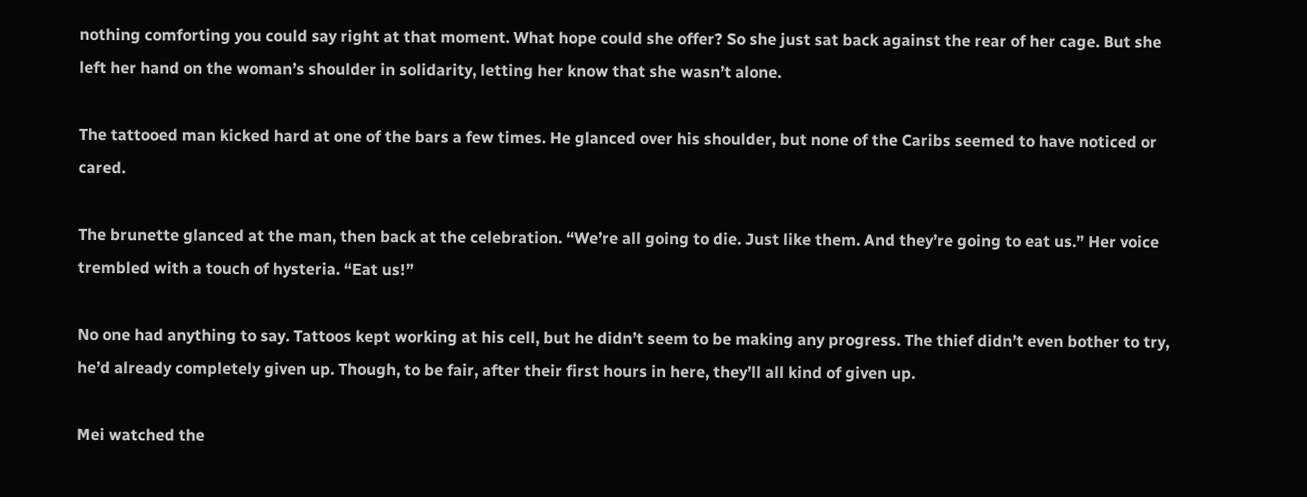nothing comforting you could say right at that moment. What hope could she offer? So she just sat back against the rear of her cage. But she left her hand on the woman’s shoulder in solidarity, letting her know that she wasn’t alone.

The tattooed man kicked hard at one of the bars a few times. He glanced over his shoulder, but none of the Caribs seemed to have noticed or cared.

The brunette glanced at the man, then back at the celebration. “We’re all going to die. Just like them. And they’re going to eat us.” Her voice trembled with a touch of hysteria. “Eat us!”

No one had anything to say. Tattoos kept working at his cell, but he didn’t seem to be making any progress. The thief didn’t even bother to try, he’d already completely given up. Though, to be fair, after their first hours in here, they’ll all kind of given up.

Mei watched the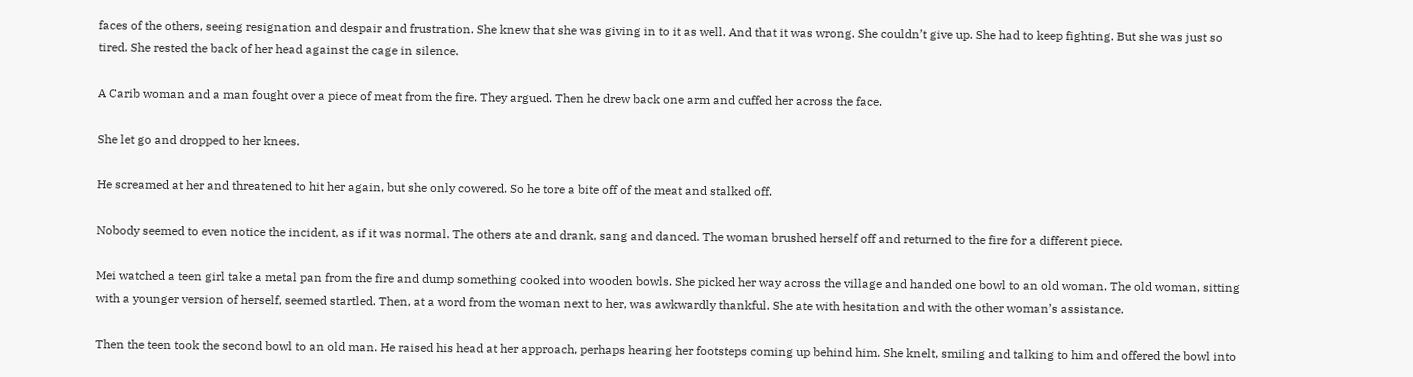faces of the others, seeing resignation and despair and frustration. She knew that she was giving in to it as well. And that it was wrong. She couldn’t give up. She had to keep fighting. But she was just so tired. She rested the back of her head against the cage in silence.

A Carib woman and a man fought over a piece of meat from the fire. They argued. Then he drew back one arm and cuffed her across the face.

She let go and dropped to her knees.

He screamed at her and threatened to hit her again, but she only cowered. So he tore a bite off of the meat and stalked off.

Nobody seemed to even notice the incident, as if it was normal. The others ate and drank, sang and danced. The woman brushed herself off and returned to the fire for a different piece.

Mei watched a teen girl take a metal pan from the fire and dump something cooked into wooden bowls. She picked her way across the village and handed one bowl to an old woman. The old woman, sitting with a younger version of herself, seemed startled. Then, at a word from the woman next to her, was awkwardly thankful. She ate with hesitation and with the other woman’s assistance.

Then the teen took the second bowl to an old man. He raised his head at her approach, perhaps hearing her footsteps coming up behind him. She knelt, smiling and talking to him and offered the bowl into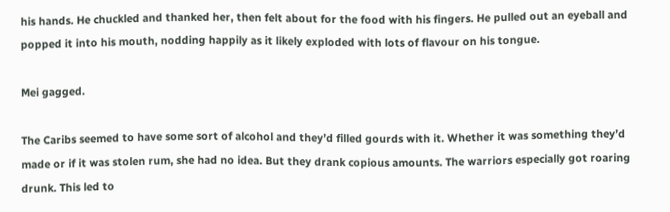his hands. He chuckled and thanked her, then felt about for the food with his fingers. He pulled out an eyeball and popped it into his mouth, nodding happily as it likely exploded with lots of flavour on his tongue.

Mei gagged.

The Caribs seemed to have some sort of alcohol and they’d filled gourds with it. Whether it was something they’d made or if it was stolen rum, she had no idea. But they drank copious amounts. The warriors especially got roaring drunk. This led to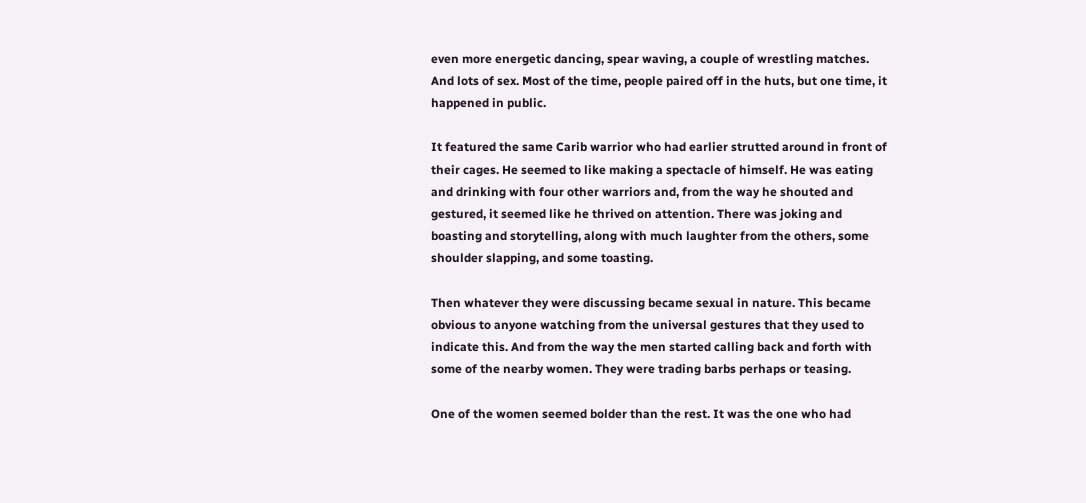even more energetic dancing, spear waving, a couple of wrestling matches. And lots of sex. Most of the time, people paired off in the huts, but one time, it happened in public.

It featured the same Carib warrior who had earlier strutted around in front of their cages. He seemed to like making a spectacle of himself. He was eating and drinking with four other warriors and, from the way he shouted and gestured, it seemed like he thrived on attention. There was joking and boasting and storytelling, along with much laughter from the others, some shoulder slapping, and some toasting.

Then whatever they were discussing became sexual in nature. This became obvious to anyone watching from the universal gestures that they used to indicate this. And from the way the men started calling back and forth with some of the nearby women. They were trading barbs perhaps or teasing.

One of the women seemed bolder than the rest. It was the one who had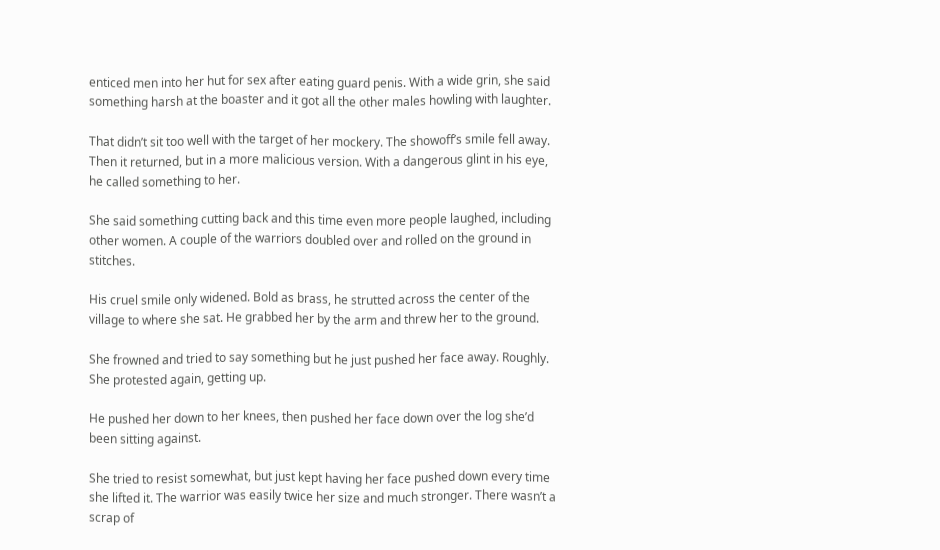enticed men into her hut for sex after eating guard penis. With a wide grin, she said something harsh at the boaster and it got all the other males howling with laughter.

That didn’t sit too well with the target of her mockery. The showoff’s smile fell away. Then it returned, but in a more malicious version. With a dangerous glint in his eye, he called something to her.

She said something cutting back and this time even more people laughed, including other women. A couple of the warriors doubled over and rolled on the ground in stitches.

His cruel smile only widened. Bold as brass, he strutted across the center of the village to where she sat. He grabbed her by the arm and threw her to the ground.

She frowned and tried to say something but he just pushed her face away. Roughly. She protested again, getting up.

He pushed her down to her knees, then pushed her face down over the log she’d been sitting against.

She tried to resist somewhat, but just kept having her face pushed down every time she lifted it. The warrior was easily twice her size and much stronger. There wasn’t a scrap of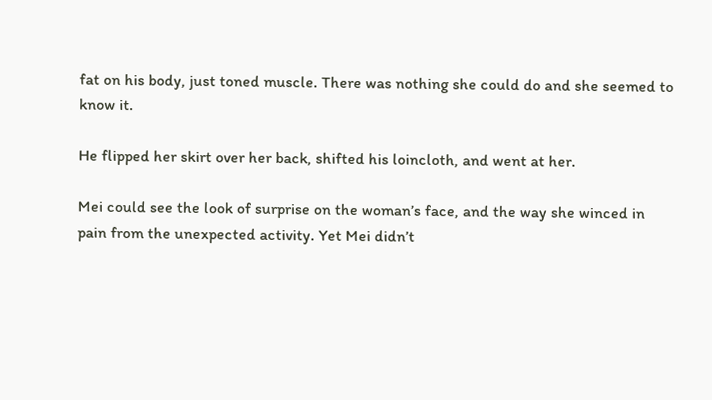fat on his body, just toned muscle. There was nothing she could do and she seemed to know it.

He flipped her skirt over her back, shifted his loincloth, and went at her.

Mei could see the look of surprise on the woman’s face, and the way she winced in pain from the unexpected activity. Yet Mei didn’t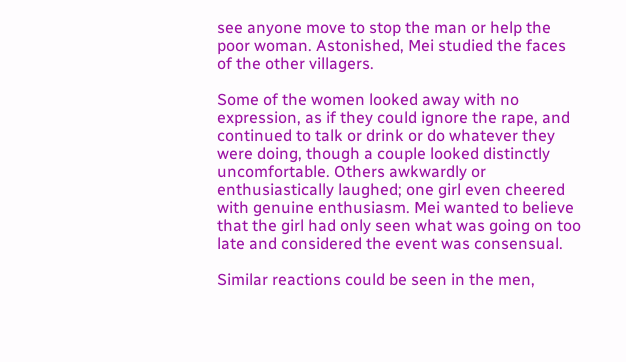see anyone move to stop the man or help the poor woman. Astonished, Mei studied the faces of the other villagers.

Some of the women looked away with no expression, as if they could ignore the rape, and continued to talk or drink or do whatever they were doing, though a couple looked distinctly uncomfortable. Others awkwardly or enthusiastically laughed; one girl even cheered with genuine enthusiasm. Mei wanted to believe that the girl had only seen what was going on too late and considered the event was consensual.

Similar reactions could be seen in the men,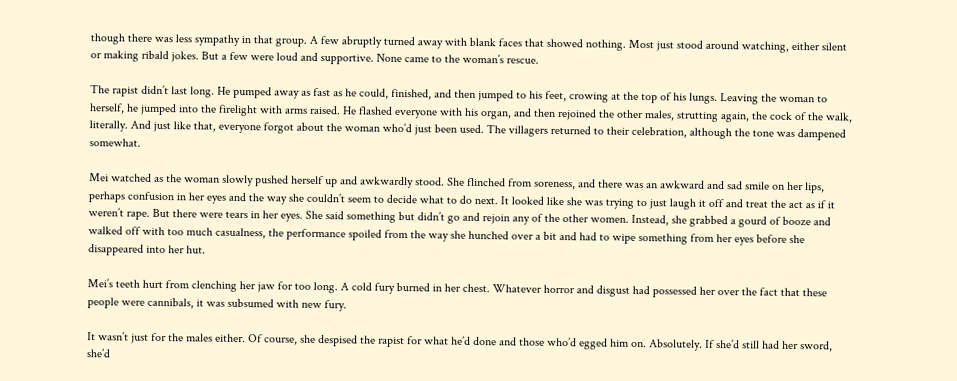though there was less sympathy in that group. A few abruptly turned away with blank faces that showed nothing. Most just stood around watching, either silent or making ribald jokes. But a few were loud and supportive. None came to the woman’s rescue.

The rapist didn’t last long. He pumped away as fast as he could, finished, and then jumped to his feet, crowing at the top of his lungs. Leaving the woman to herself, he jumped into the firelight with arms raised. He flashed everyone with his organ, and then rejoined the other males, strutting again, the cock of the walk, literally. And just like that, everyone forgot about the woman who’d just been used. The villagers returned to their celebration, although the tone was dampened somewhat.

Mei watched as the woman slowly pushed herself up and awkwardly stood. She flinched from soreness, and there was an awkward and sad smile on her lips, perhaps confusion in her eyes and the way she couldn’t seem to decide what to do next. It looked like she was trying to just laugh it off and treat the act as if it weren’t rape. But there were tears in her eyes. She said something but didn’t go and rejoin any of the other women. Instead, she grabbed a gourd of booze and walked off with too much casualness, the performance spoiled from the way she hunched over a bit and had to wipe something from her eyes before she disappeared into her hut.

Mei’s teeth hurt from clenching her jaw for too long. A cold fury burned in her chest. Whatever horror and disgust had possessed her over the fact that these people were cannibals, it was subsumed with new fury.

It wasn’t just for the males either. Of course, she despised the rapist for what he’d done and those who’d egged him on. Absolutely. If she’d still had her sword, she’d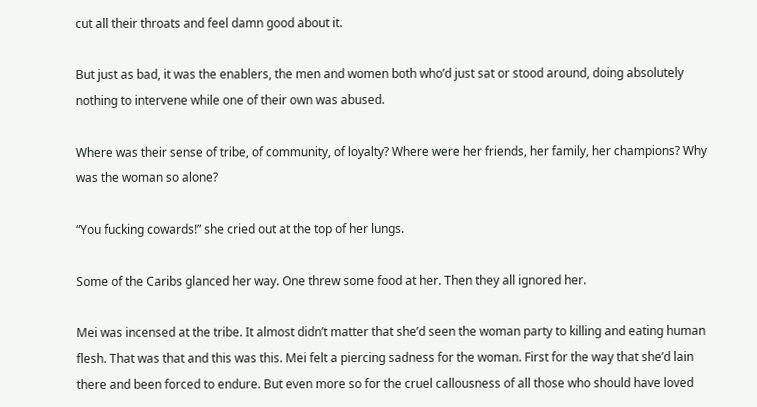cut all their throats and feel damn good about it.

But just as bad, it was the enablers, the men and women both who’d just sat or stood around, doing absolutely nothing to intervene while one of their own was abused.

Where was their sense of tribe, of community, of loyalty? Where were her friends, her family, her champions? Why was the woman so alone?

“You fucking cowards!” she cried out at the top of her lungs.

Some of the Caribs glanced her way. One threw some food at her. Then they all ignored her.

Mei was incensed at the tribe. It almost didn’t matter that she’d seen the woman party to killing and eating human flesh. That was that and this was this. Mei felt a piercing sadness for the woman. First for the way that she’d lain there and been forced to endure. But even more so for the cruel callousness of all those who should have loved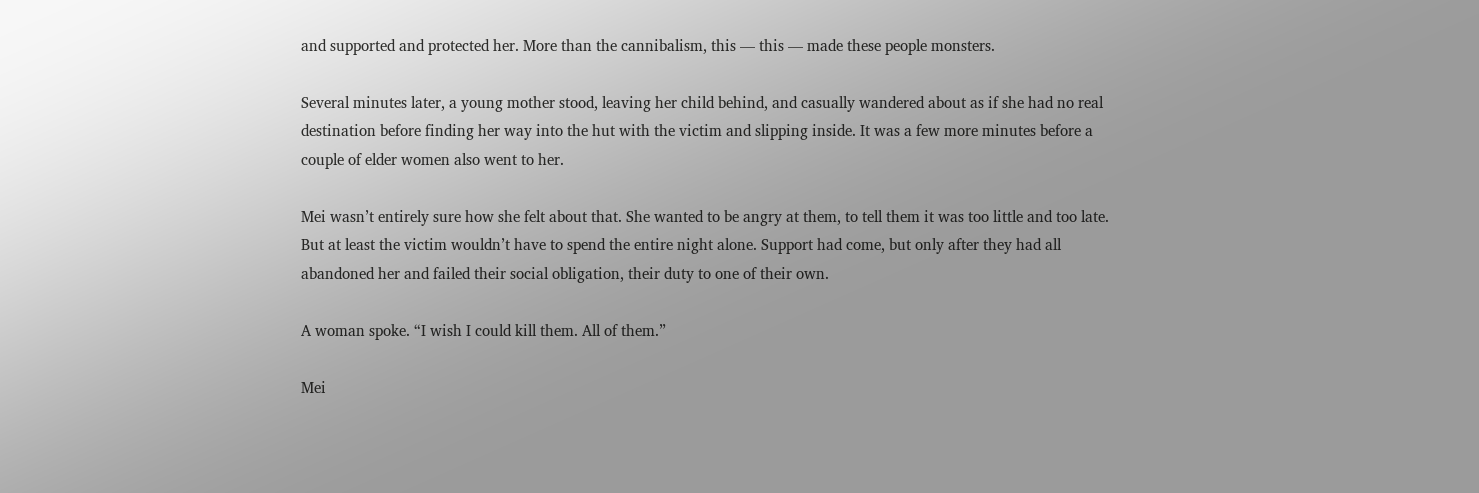and supported and protected her. More than the cannibalism, this — this — made these people monsters.

Several minutes later, a young mother stood, leaving her child behind, and casually wandered about as if she had no real destination before finding her way into the hut with the victim and slipping inside. It was a few more minutes before a couple of elder women also went to her.

Mei wasn’t entirely sure how she felt about that. She wanted to be angry at them, to tell them it was too little and too late. But at least the victim wouldn’t have to spend the entire night alone. Support had come, but only after they had all abandoned her and failed their social obligation, their duty to one of their own.

A woman spoke. “I wish I could kill them. All of them.”

Mei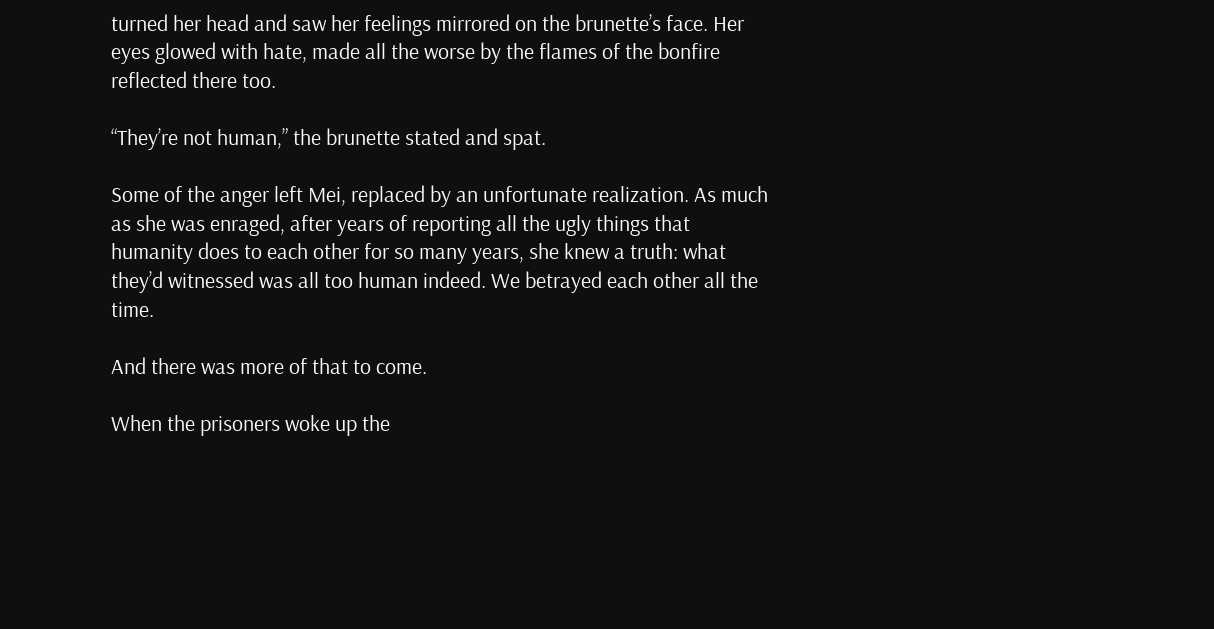turned her head and saw her feelings mirrored on the brunette’s face. Her eyes glowed with hate, made all the worse by the flames of the bonfire reflected there too.

“They’re not human,” the brunette stated and spat.

Some of the anger left Mei, replaced by an unfortunate realization. As much as she was enraged, after years of reporting all the ugly things that humanity does to each other for so many years, she knew a truth: what they’d witnessed was all too human indeed. We betrayed each other all the time.

And there was more of that to come.

When the prisoners woke up the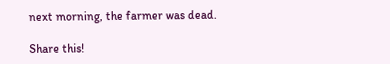next morning, the farmer was dead.

Share this!